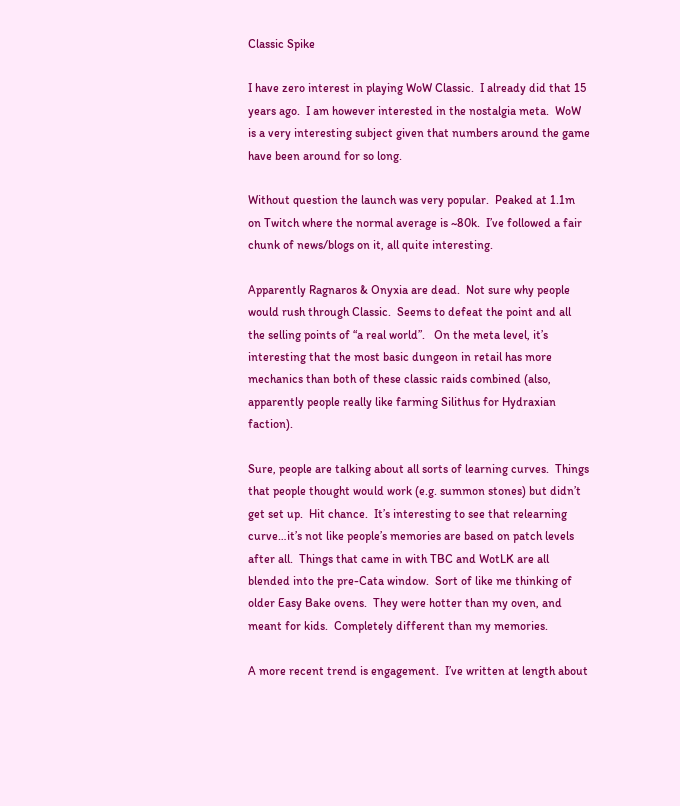Classic Spike

I have zero interest in playing WoW Classic.  I already did that 15 years ago.  I am however interested in the nostalgia meta.  WoW is a very interesting subject given that numbers around the game have been around for so long.

Without question the launch was very popular.  Peaked at 1.1m on Twitch where the normal average is ~80k.  I’ve followed a fair chunk of news/blogs on it, all quite interesting.

Apparently Ragnaros & Onyxia are dead.  Not sure why people would rush through Classic.  Seems to defeat the point and all the selling points of “a real world”.   On the meta level, it’s interesting that the most basic dungeon in retail has more mechanics than both of these classic raids combined (also, apparently people really like farming Silithus for Hydraxian faction).

Sure, people are talking about all sorts of learning curves.  Things that people thought would work (e.g. summon stones) but didn’t get set up.  Hit chance.  It’s interesting to see that relearning curve…it’s not like people’s memories are based on patch levels after all.  Things that came in with TBC and WotLK are all blended into the pre-Cata window.  Sort of like me thinking of older Easy Bake ovens.  They were hotter than my oven, and meant for kids.  Completely different than my memories.

A more recent trend is engagement.  I’ve written at length about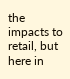the impacts to retail, but here in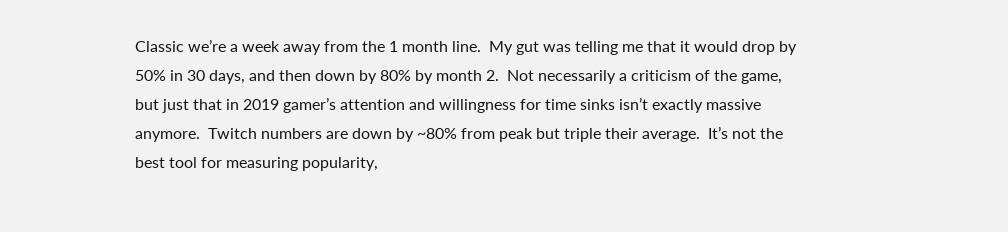Classic we’re a week away from the 1 month line.  My gut was telling me that it would drop by 50% in 30 days, and then down by 80% by month 2.  Not necessarily a criticism of the game, but just that in 2019 gamer’s attention and willingness for time sinks isn’t exactly massive anymore.  Twitch numbers are down by ~80% from peak but triple their average.  It’s not the best tool for measuring popularity,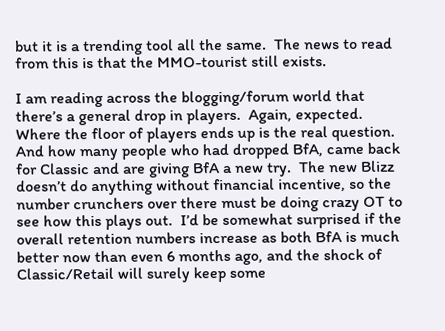but it is a trending tool all the same.  The news to read from this is that the MMO-tourist still exists.

I am reading across the blogging/forum world that there’s a general drop in players.  Again, expected.  Where the floor of players ends up is the real question.  And how many people who had dropped BfA, came back for Classic and are giving BfA a new try.  The new Blizz doesn’t do anything without financial incentive, so the number crunchers over there must be doing crazy OT to see how this plays out.  I’d be somewhat surprised if the overall retention numbers increase as both BfA is much better now than even 6 months ago, and the shock of Classic/Retail will surely keep some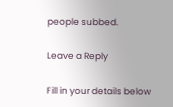people subbed.

Leave a Reply

Fill in your details below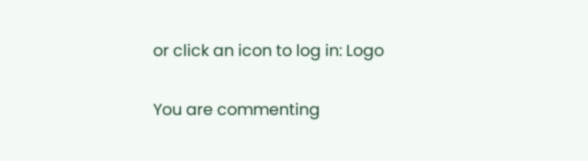or click an icon to log in: Logo

You are commenting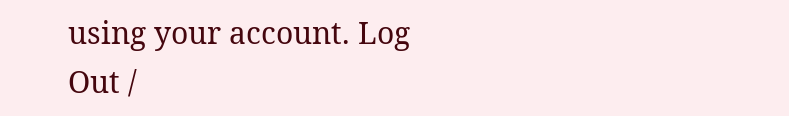using your account. Log Out /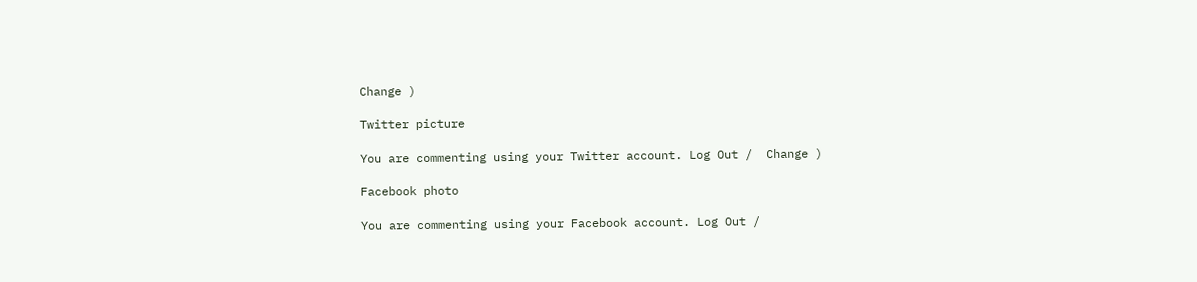Change )

Twitter picture

You are commenting using your Twitter account. Log Out /  Change )

Facebook photo

You are commenting using your Facebook account. Log Out /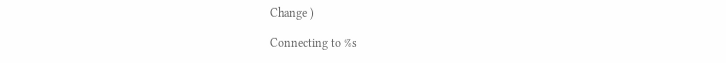Change )

Connecting to %s